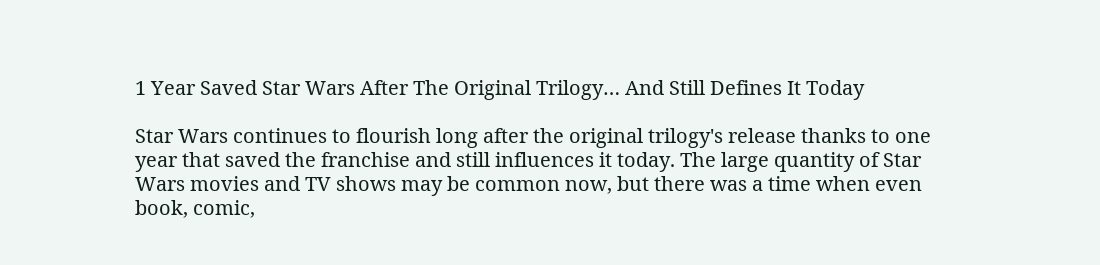1 Year Saved Star Wars After The Original Trilogy… And Still Defines It Today

Star Wars continues to flourish long after the original trilogy's release thanks to one year that saved the franchise and still influences it today. The large quantity of Star Wars movies and TV shows may be common now, but there was a time when even book, comic,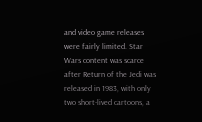and video game releases were fairly limited. Star Wars content was scarce after Return of the Jedi was released in 1983, with only two short-lived cartoons, a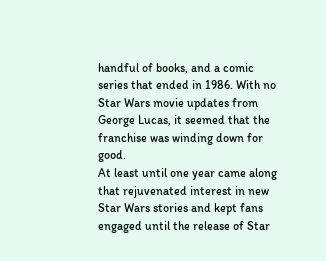handful of books, and a comic series that ended in 1986. With no Star Wars movie updates from George Lucas, it seemed that the franchise was winding down for good.
At least until one year came along that rejuvenated interest in new Star Wars stories and kept fans engaged until the release of Star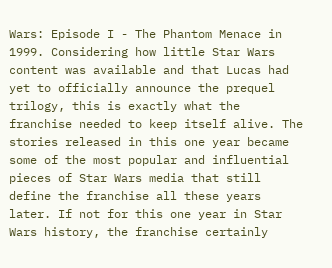Wars: Episode I - The Phantom Menace in 1999. Considering how little Star Wars content was available and that Lucas had yet to officially announce the prequel trilogy, this is exactly what the franchise needed to keep itself alive. The stories released in this one year became some of the most popular and influential pieces of Star Wars media that still define the franchise all these years later. If not for this one year in Star Wars history, the franchise certainly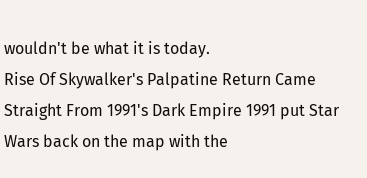wouldn't be what it is today.
Rise Of Skywalker's Palpatine Return Came Straight From 1991's Dark Empire 1991 put Star Wars back on the map with the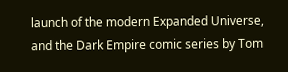launch of the modern Expanded Universe, and the Dark Empire comic series by Tom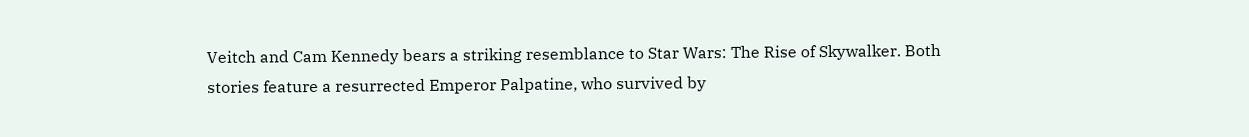Veitch and Cam Kennedy bears a striking resemblance to Star Wars: The Rise of Skywalker. Both stories feature a resurrected Emperor Palpatine, who survived by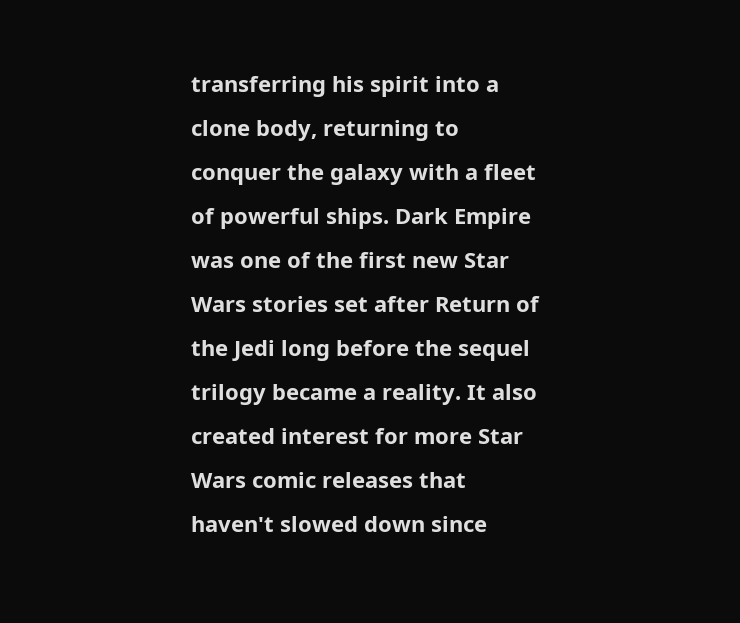transferring his spirit into a clone body, returning to conquer the galaxy with a fleet of powerful ships. Dark Empire was one of the first new Star Wars stories set after Return of the Jedi long before the sequel trilogy became a reality. It also created interest for more Star Wars comic releases that haven't slowed down since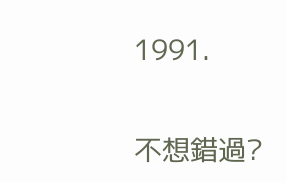1991.


不想錯過?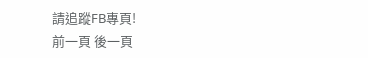請追蹤FB專頁!
前一頁 後一頁